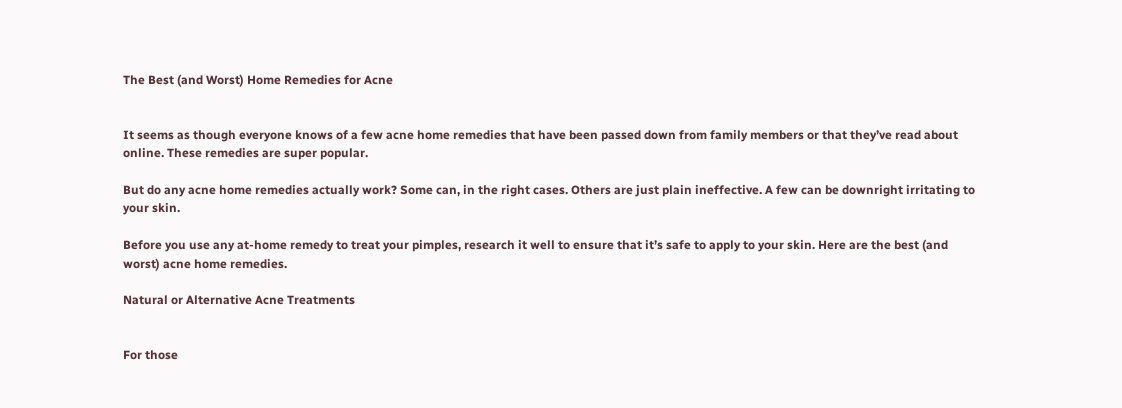The Best (and Worst) Home Remedies for Acne


It seems as though everyone knows of a few acne home remedies that have been passed down from family members or that they’ve read about online. These remedies are super popular.

But do any acne home remedies actually work? Some can, in the right cases. Others are just plain ineffective. A few can be downright irritating to your skin.

Before you use any at-home remedy to treat your pimples, research it well to ensure that it’s safe to apply to your skin. Here are the best (and worst) acne home remedies.

Natural or Alternative Acne Treatments


For those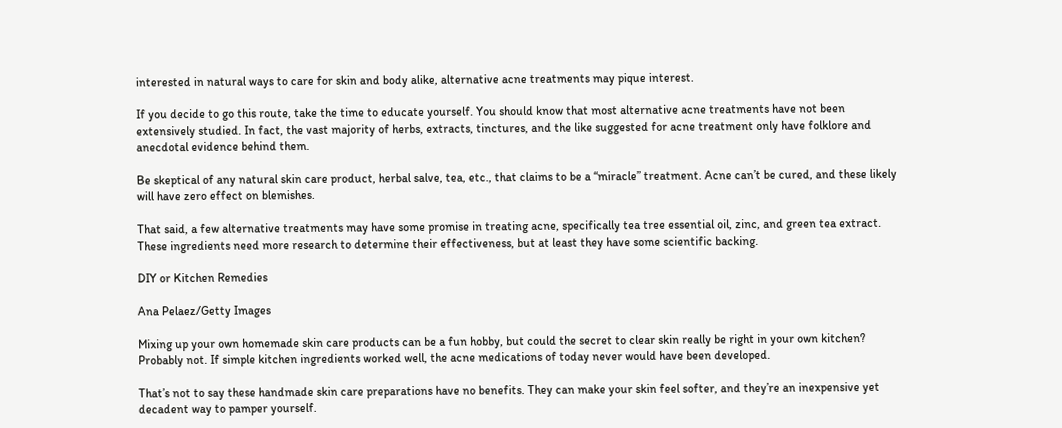interested in natural ways to care for skin and body alike, alternative acne treatments may pique interest.

If you decide to go this route, take the time to educate yourself. You should know that most alternative acne treatments have not been extensively studied. In fact, the vast majority of herbs, extracts, tinctures, and the like suggested for acne treatment only have folklore and anecdotal evidence behind them.

Be skeptical of any natural skin care product, herbal salve, tea, etc., that claims to be a “miracle” treatment. Acne can’t be cured, and these likely will have zero effect on blemishes.

That said, a few alternative treatments may have some promise in treating acne, specifically tea tree essential oil, zinc, and green tea extract. These ingredients need more research to determine their effectiveness, but at least they have some scientific backing.

DIY or Kitchen Remedies

Ana Pelaez/Getty Images

Mixing up your own homemade skin care products can be a fun hobby, but could the secret to clear skin really be right in your own kitchen? Probably not. If simple kitchen ingredients worked well, the acne medications of today never would have been developed.

That’s not to say these handmade skin care preparations have no benefits. They can make your skin feel softer, and they’re an inexpensive yet decadent way to pamper yourself.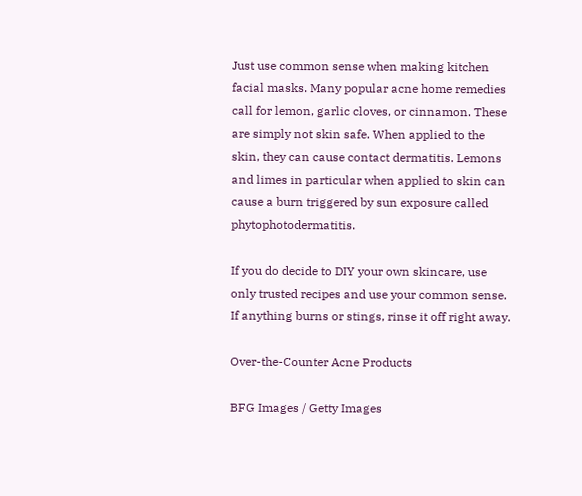Just use common sense when making kitchen facial masks. Many popular acne home remedies call for lemon, garlic cloves, or cinnamon. These are simply not skin safe. When applied to the skin, they can cause contact dermatitis. Lemons and limes in particular when applied to skin can cause a burn triggered by sun exposure called phytophotodermatitis.

If you do decide to DIY your own skincare, use only trusted recipes and use your common sense. If anything burns or stings, rinse it off right away.

Over-the-Counter Acne Products

BFG Images / Getty Images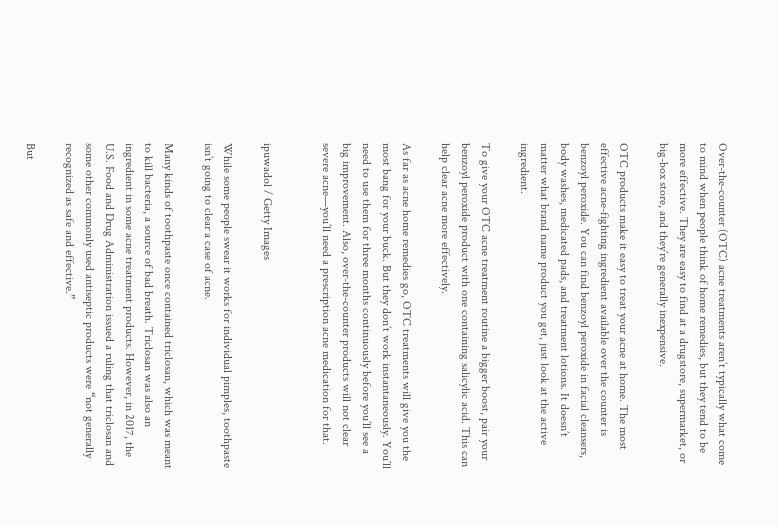Over-the-counter (OTC) acne treatments aren’t typically what come to mind when people think of home remedies, but they tend to be more effective. They are easy to find at a drugstore, supermarket, or big-box store, and they’re generally inexpensive.

OTC products make it easy to treat your acne at home. The most effective acne-fighting ingredient available over the counter is benzoyl peroxide. You can find benzoyl peroxide in facial cleansers, body washes, medicated pads, and treatment lotions. It doesn’t matter what brand name product you get, just look at the active ingredient.

To give your OTC acne treatment routine a bigger boost, pair your benzoyl peroxide product with one containing salicylic acid. This can help clear acne more effectively.

As far as acne home remedies go, OTC treatments will give you the most bang for your buck. But they don’t work instantaneously. You’ll need to use them for three months continuously before you’ll see a big improvement. Also, over-the-counter products will not clear severe acne—you’ll need a prescription acne medication for that.


ipuwadol / Getty Images

While some people swear it works for individual pimples, toothpaste isn’t going to clear a case of acne.

Many kinds of toothpaste once contained triclosan, which was meant to kill bacteria, a source of bad breath. Triclosan was also an ingredient in some acne treatment products. However, in 2017, the U.S. Food and Drug Administration issued a ruling that triclosan and some other commonly used antiseptic products were “not generally recognized as safe and effective.”

But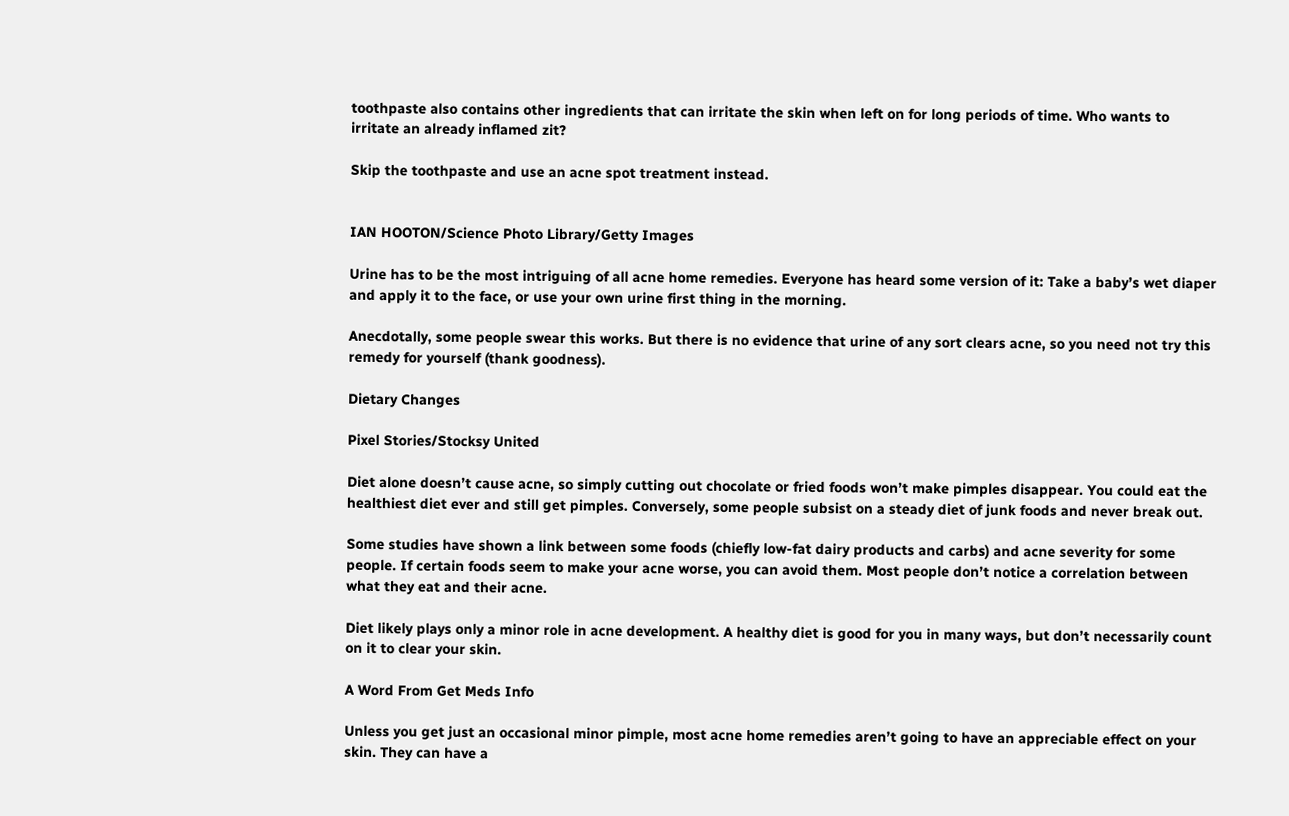toothpaste also contains other ingredients that can irritate the skin when left on for long periods of time. Who wants to irritate an already inflamed zit?

Skip the toothpaste and use an acne spot treatment instead.


IAN HOOTON/Science Photo Library/Getty Images

Urine has to be the most intriguing of all acne home remedies. Everyone has heard some version of it: Take a baby’s wet diaper and apply it to the face, or use your own urine first thing in the morning.

Anecdotally, some people swear this works. But there is no evidence that urine of any sort clears acne, so you need not try this remedy for yourself (thank goodness).

Dietary Changes

Pixel Stories/Stocksy United

Diet alone doesn’t cause acne, so simply cutting out chocolate or fried foods won’t make pimples disappear. You could eat the healthiest diet ever and still get pimples. Conversely, some people subsist on a steady diet of junk foods and never break out.

Some studies have shown a link between some foods (chiefly low-fat dairy products and carbs) and acne severity for some people. If certain foods seem to make your acne worse, you can avoid them. Most people don’t notice a correlation between what they eat and their acne.

Diet likely plays only a minor role in acne development. A healthy diet is good for you in many ways, but don’t necessarily count on it to clear your skin.

A Word From Get Meds Info

Unless you get just an occasional minor pimple, most acne home remedies aren’t going to have an appreciable effect on your skin. They can have a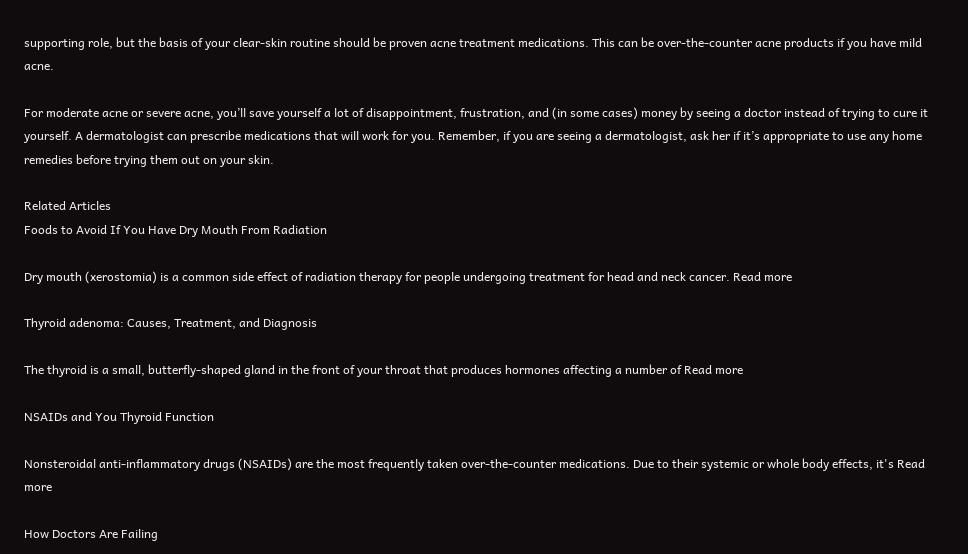supporting role, but the basis of your clear-skin routine should be proven acne treatment medications. This can be over-the-counter acne products if you have mild acne.

For moderate acne or severe acne, you’ll save yourself a lot of disappointment, frustration, and (in some cases) money by seeing a doctor instead of trying to cure it yourself. A dermatologist can prescribe medications that will work for you. Remember, if you are seeing a dermatologist, ask her if it’s appropriate to use any home remedies before trying them out on your skin.

Related Articles
Foods to Avoid If You Have Dry Mouth From Radiation

Dry mouth (xerostomia) is a common side effect of radiation therapy for people undergoing treatment for head and neck cancer. Read more

Thyroid adenoma: Causes, Treatment, and Diagnosis

The thyroid is a small, butterfly-shaped gland in the front of your throat that produces hormones affecting a number of Read more

NSAIDs and You Thyroid Function

Nonsteroidal anti-inflammatory drugs (NSAIDs) are the most frequently taken over-the-counter medications. Due to their systemic or whole body effects, it's Read more

How Doctors Are Failing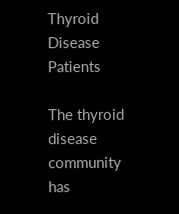Thyroid Disease Patients

The thyroid disease community has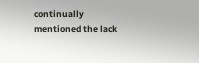continually mentioned the lack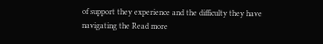of support they experience and the difficulty they have navigating the Read more